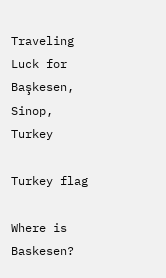Traveling Luck for Başkesen, Sinop, Turkey

Turkey flag

Where is Baskesen?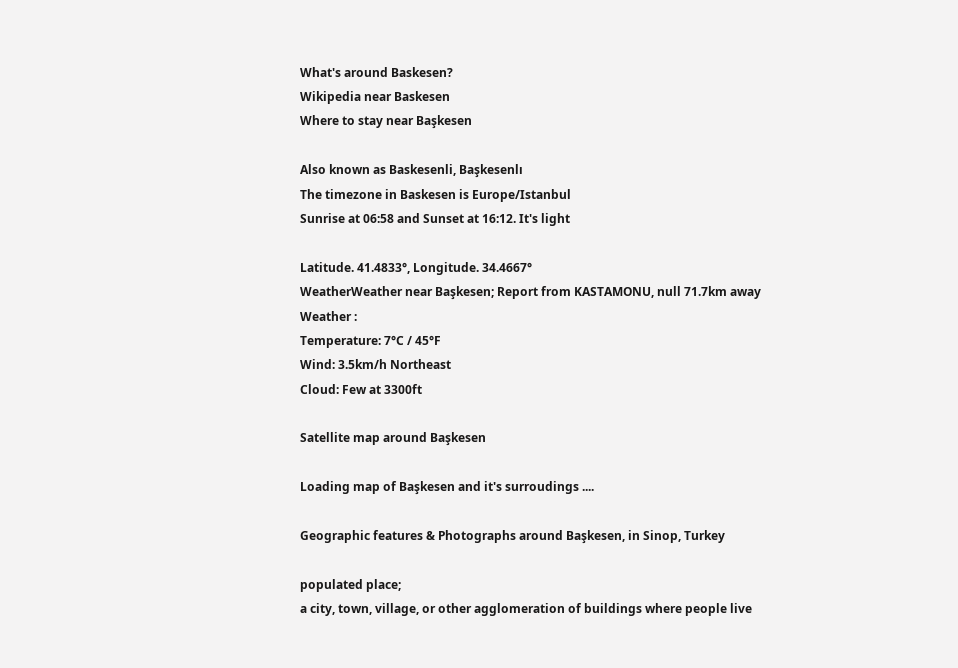What's around Baskesen?
Wikipedia near Baskesen
Where to stay near Başkesen

Also known as Baskesenli, Başkesenlı
The timezone in Baskesen is Europe/Istanbul
Sunrise at 06:58 and Sunset at 16:12. It's light

Latitude. 41.4833°, Longitude. 34.4667°
WeatherWeather near Başkesen; Report from KASTAMONU, null 71.7km away
Weather :
Temperature: 7°C / 45°F
Wind: 3.5km/h Northeast
Cloud: Few at 3300ft

Satellite map around Başkesen

Loading map of Başkesen and it's surroudings ....

Geographic features & Photographs around Başkesen, in Sinop, Turkey

populated place;
a city, town, village, or other agglomeration of buildings where people live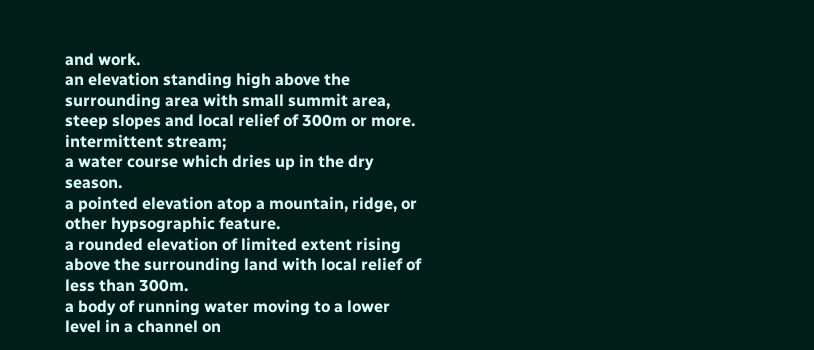and work.
an elevation standing high above the surrounding area with small summit area, steep slopes and local relief of 300m or more.
intermittent stream;
a water course which dries up in the dry season.
a pointed elevation atop a mountain, ridge, or other hypsographic feature.
a rounded elevation of limited extent rising above the surrounding land with local relief of less than 300m.
a body of running water moving to a lower level in a channel on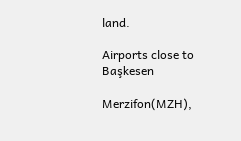land.

Airports close to Başkesen

Merzifon(MZH),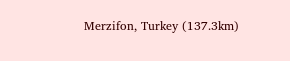Merzifon, Turkey (137.3km)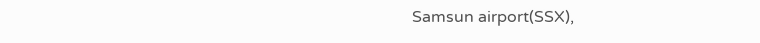Samsun airport(SSX),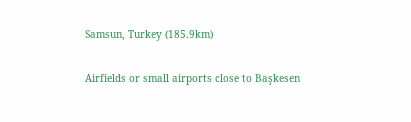Samsun, Turkey (185.9km)

Airfields or small airports close to Başkesen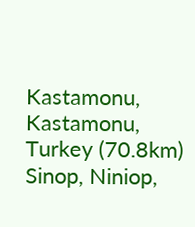Kastamonu, Kastamonu, Turkey (70.8km)
Sinop, Niniop,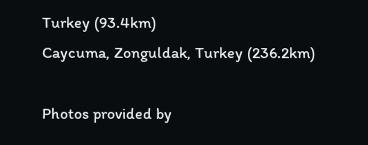Turkey (93.4km)
Caycuma, Zonguldak, Turkey (236.2km)

Photos provided by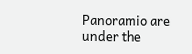Panoramio are under the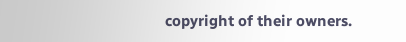copyright of their owners.